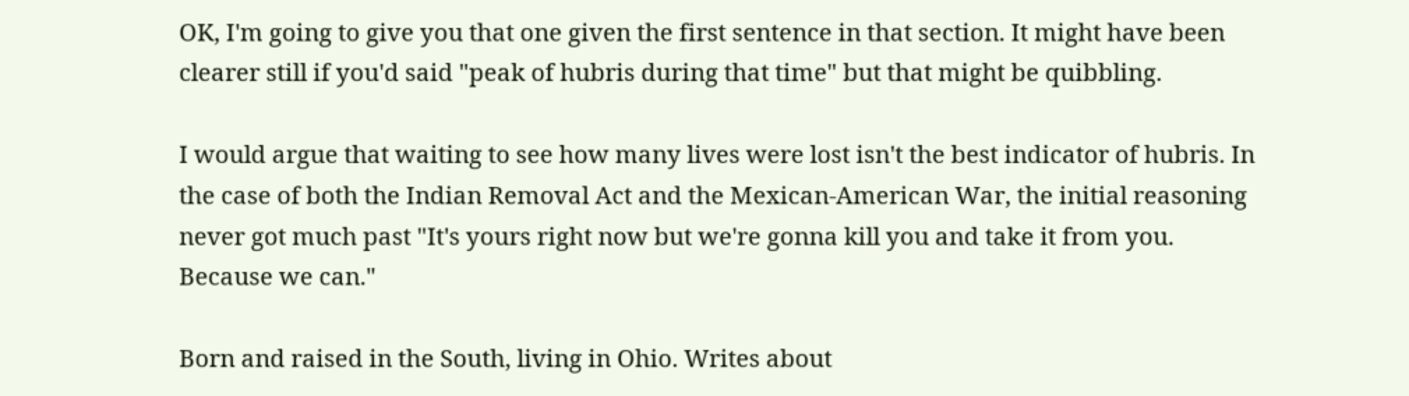OK, I'm going to give you that one given the first sentence in that section. It might have been clearer still if you'd said "peak of hubris during that time" but that might be quibbling.

I would argue that waiting to see how many lives were lost isn't the best indicator of hubris. In the case of both the Indian Removal Act and the Mexican-American War, the initial reasoning never got much past "It's yours right now but we're gonna kill you and take it from you. Because we can."

Born and raised in the South, living in Ohio. Writes about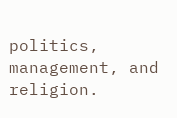politics, management, and religion.